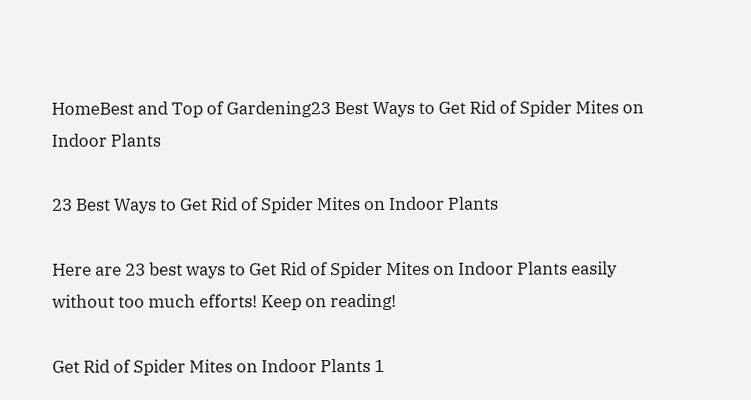HomeBest and Top of Gardening23 Best Ways to Get Rid of Spider Mites on Indoor Plants

23 Best Ways to Get Rid of Spider Mites on Indoor Plants

Here are 23 best ways to Get Rid of Spider Mites on Indoor Plants easily without too much efforts! Keep on reading!

Get Rid of Spider Mites on Indoor Plants 1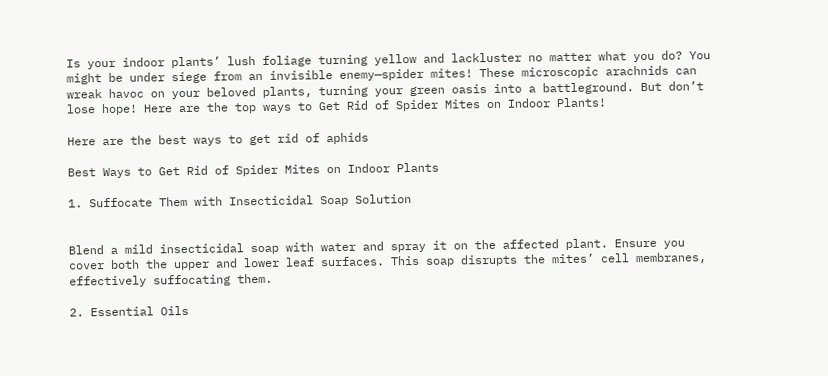Is your indoor plants’ lush foliage turning yellow and lackluster no matter what you do? You might be under siege from an invisible enemy—spider mites! These microscopic arachnids can wreak havoc on your beloved plants, turning your green oasis into a battleground. But don’t lose hope! Here are the top ways to Get Rid of Spider Mites on Indoor Plants!

Here are the best ways to get rid of aphids

Best Ways to Get Rid of Spider Mites on Indoor Plants

1. Suffocate Them with Insecticidal Soap Solution


Blend a mild insecticidal soap with water and spray it on the affected plant. Ensure you cover both the upper and lower leaf surfaces. This soap disrupts the mites’ cell membranes, effectively suffocating them.

2. Essential Oils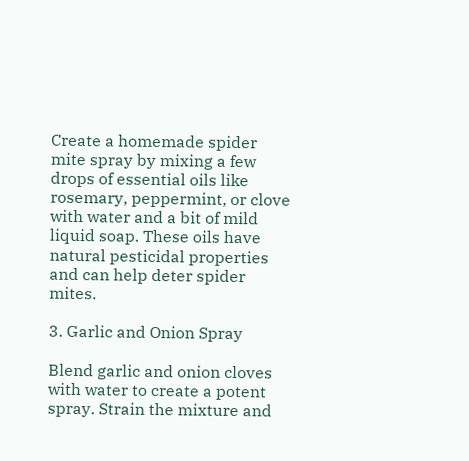Create a homemade spider mite spray by mixing a few drops of essential oils like rosemary, peppermint, or clove with water and a bit of mild liquid soap. These oils have natural pesticidal properties and can help deter spider mites.

3. Garlic and Onion Spray

Blend garlic and onion cloves with water to create a potent spray. Strain the mixture and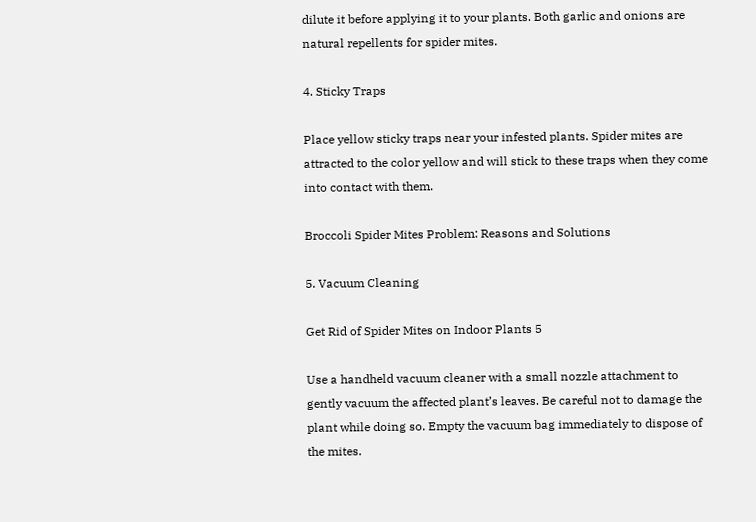dilute it before applying it to your plants. Both garlic and onions are natural repellents for spider mites.

4. Sticky Traps

Place yellow sticky traps near your infested plants. Spider mites are attracted to the color yellow and will stick to these traps when they come into contact with them.

Broccoli Spider Mites Problem: Reasons and Solutions

5. Vacuum Cleaning

Get Rid of Spider Mites on Indoor Plants 5

Use a handheld vacuum cleaner with a small nozzle attachment to gently vacuum the affected plant’s leaves. Be careful not to damage the plant while doing so. Empty the vacuum bag immediately to dispose of the mites.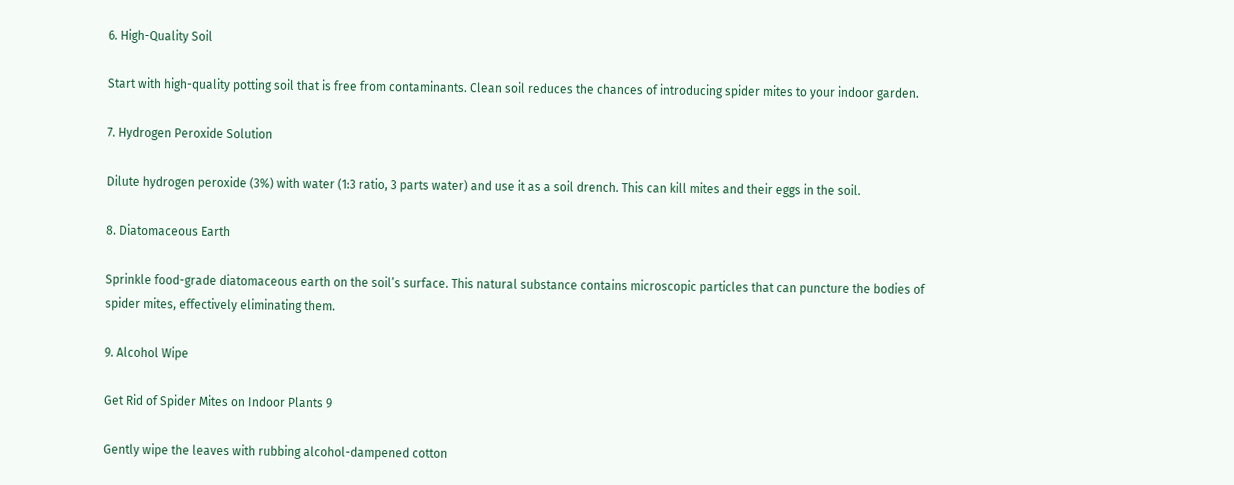6. High-Quality Soil

Start with high-quality potting soil that is free from contaminants. Clean soil reduces the chances of introducing spider mites to your indoor garden.

7. Hydrogen Peroxide Solution

Dilute hydrogen peroxide (3%) with water (1:3 ratio, 3 parts water) and use it as a soil drench. This can kill mites and their eggs in the soil.

8. Diatomaceous Earth

Sprinkle food-grade diatomaceous earth on the soil’s surface. This natural substance contains microscopic particles that can puncture the bodies of spider mites, effectively eliminating them.

9. Alcohol Wipe

Get Rid of Spider Mites on Indoor Plants 9

Gently wipe the leaves with rubbing alcohol-dampened cotton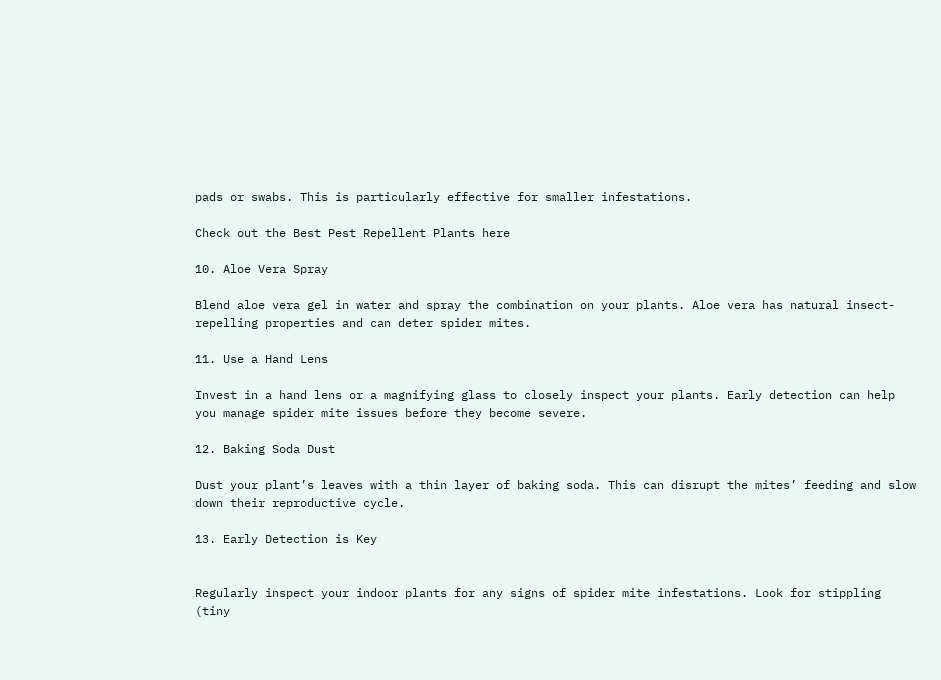pads or swabs. This is particularly effective for smaller infestations.

Check out the Best Pest Repellent Plants here

10. Aloe Vera Spray

Blend aloe vera gel in water and spray the combination on your plants. Aloe vera has natural insect-repelling properties and can deter spider mites.

11. Use a Hand Lens

Invest in a hand lens or a magnifying glass to closely inspect your plants. Early detection can help you manage spider mite issues before they become severe.

12. Baking Soda Dust

Dust your plant’s leaves with a thin layer of baking soda. This can disrupt the mites’ feeding and slow down their reproductive cycle.

13. Early Detection is Key


Regularly inspect your indoor plants for any signs of spider mite infestations. Look for stippling (tiny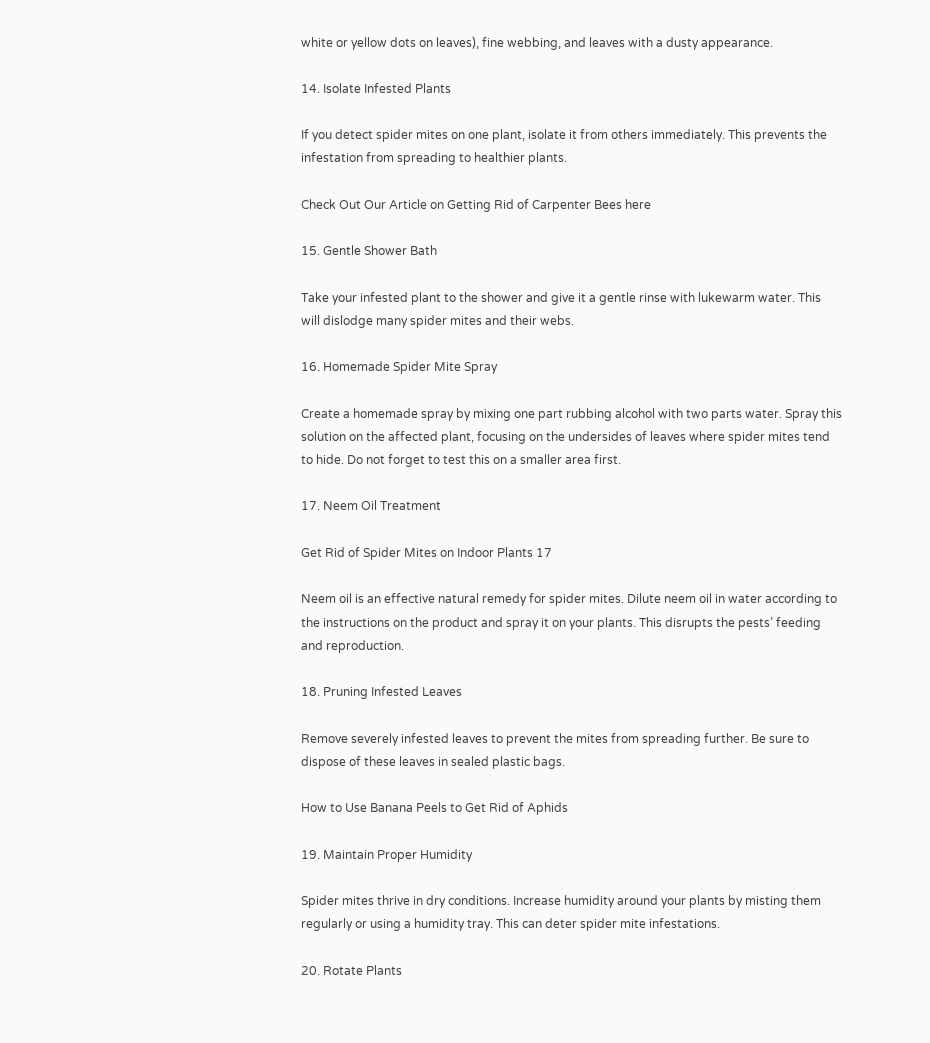white or yellow dots on leaves), fine webbing, and leaves with a dusty appearance.

14. Isolate Infested Plants

If you detect spider mites on one plant, isolate it from others immediately. This prevents the infestation from spreading to healthier plants.

Check Out Our Article on Getting Rid of Carpenter Bees here

15. Gentle Shower Bath

Take your infested plant to the shower and give it a gentle rinse with lukewarm water. This will dislodge many spider mites and their webs.

16. Homemade Spider Mite Spray

Create a homemade spray by mixing one part rubbing alcohol with two parts water. Spray this solution on the affected plant, focusing on the undersides of leaves where spider mites tend to hide. Do not forget to test this on a smaller area first.

17. Neem Oil Treatment

Get Rid of Spider Mites on Indoor Plants 17

Neem oil is an effective natural remedy for spider mites. Dilute neem oil in water according to the instructions on the product and spray it on your plants. This disrupts the pests’ feeding and reproduction.

18. Pruning Infested Leaves

Remove severely infested leaves to prevent the mites from spreading further. Be sure to dispose of these leaves in sealed plastic bags.

How to Use Banana Peels to Get Rid of Aphids

19. Maintain Proper Humidity

Spider mites thrive in dry conditions. Increase humidity around your plants by misting them regularly or using a humidity tray. This can deter spider mite infestations.

20. Rotate Plants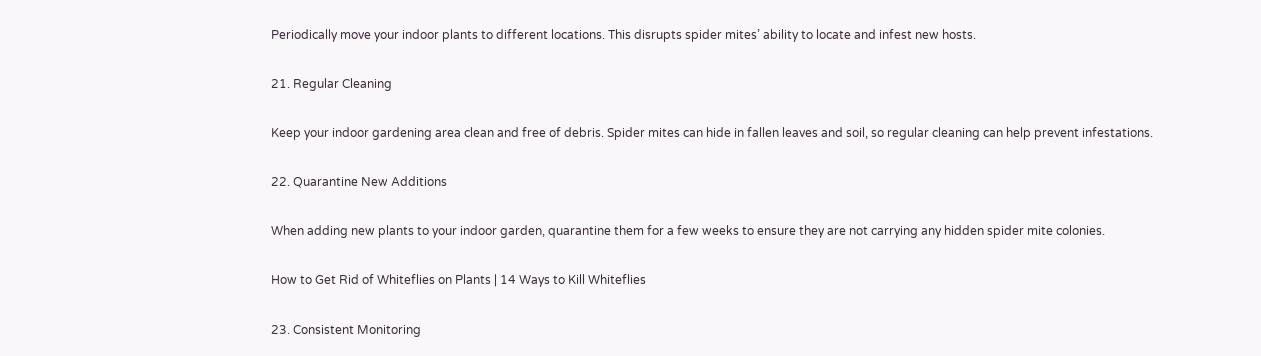Periodically move your indoor plants to different locations. This disrupts spider mites’ ability to locate and infest new hosts.

21. Regular Cleaning

Keep your indoor gardening area clean and free of debris. Spider mites can hide in fallen leaves and soil, so regular cleaning can help prevent infestations.

22. Quarantine New Additions

When adding new plants to your indoor garden, quarantine them for a few weeks to ensure they are not carrying any hidden spider mite colonies.

How to Get Rid of Whiteflies on Plants | 14 Ways to Kill Whiteflies

23. Consistent Monitoring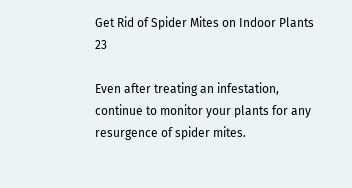Get Rid of Spider Mites on Indoor Plants 23

Even after treating an infestation, continue to monitor your plants for any resurgence of spider mites.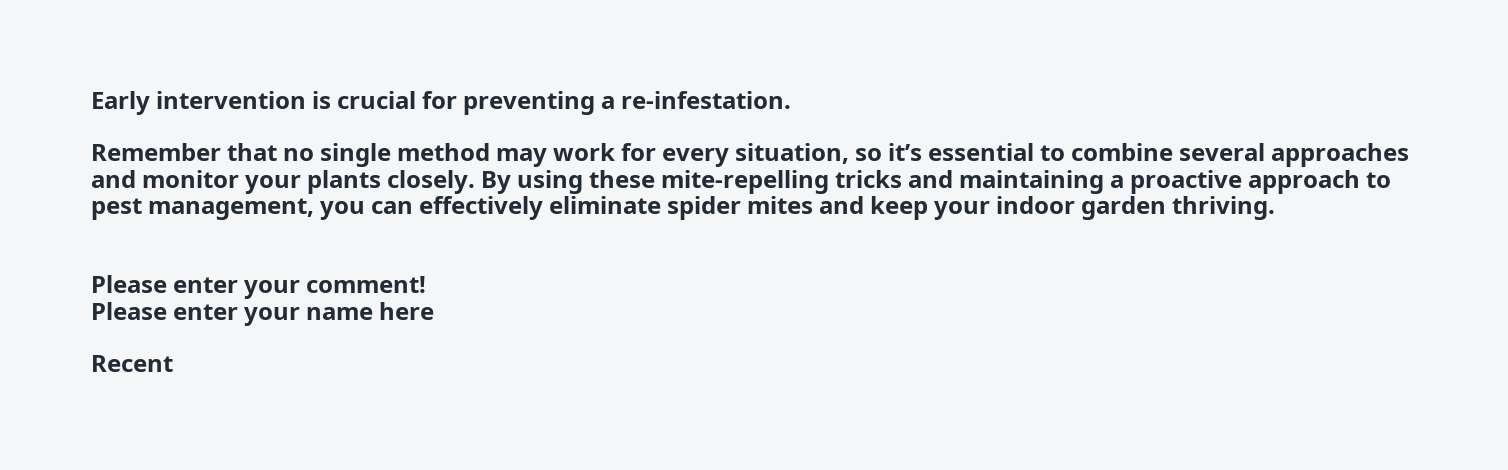Early intervention is crucial for preventing a re-infestation.

Remember that no single method may work for every situation, so it’s essential to combine several approaches and monitor your plants closely. By using these mite-repelling tricks and maintaining a proactive approach to pest management, you can effectively eliminate spider mites and keep your indoor garden thriving.


Please enter your comment!
Please enter your name here

Recent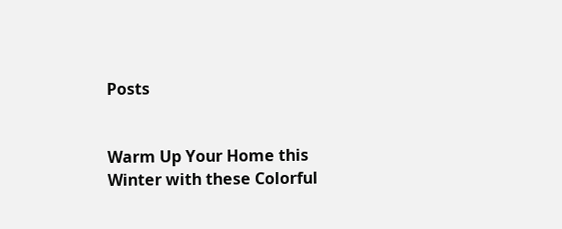Posts


Warm Up Your Home this Winter with these Colorful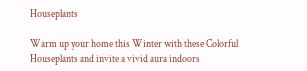Houseplants

Warm up your home this Winter with these Colorful Houseplants and invite a vivid aura indoors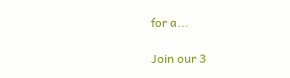for a...

Join our 3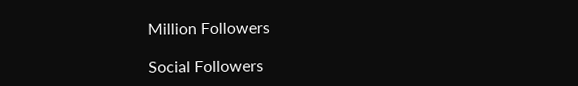Million Followers

Social Followers